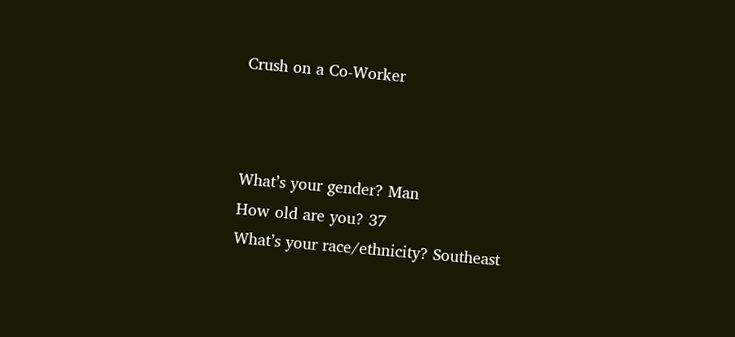Crush on a Co-Worker



What’s your gender? Man
How old are you? 37
What’s your race/ethnicity? Southeast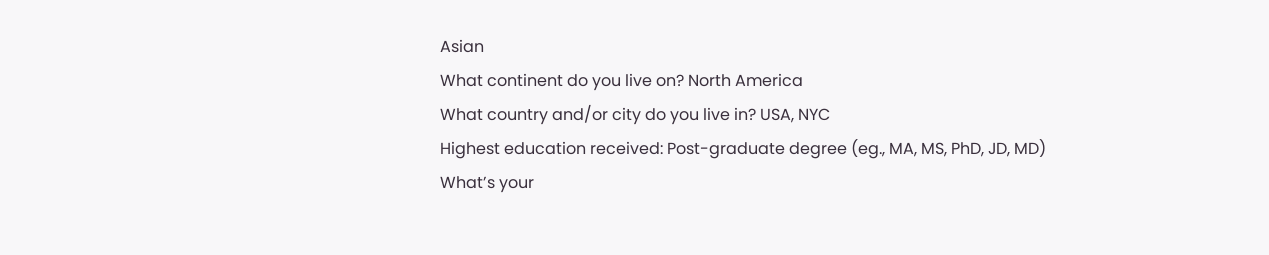Asian
What continent do you live on? North America
What country and/or city do you live in? USA, NYC
Highest education received: Post-graduate degree (eg., MA, MS, PhD, JD, MD)
What’s your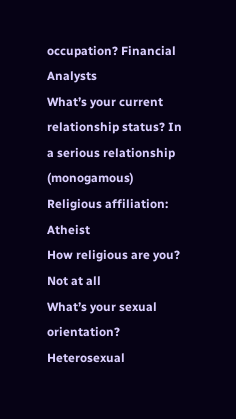occupation? Financial Analysts
What’s your current relationship status? In a serious relationship (monogamous)
Religious affiliation: Atheist
How religious are you? Not at all
What’s your sexual orientation? Heterosexual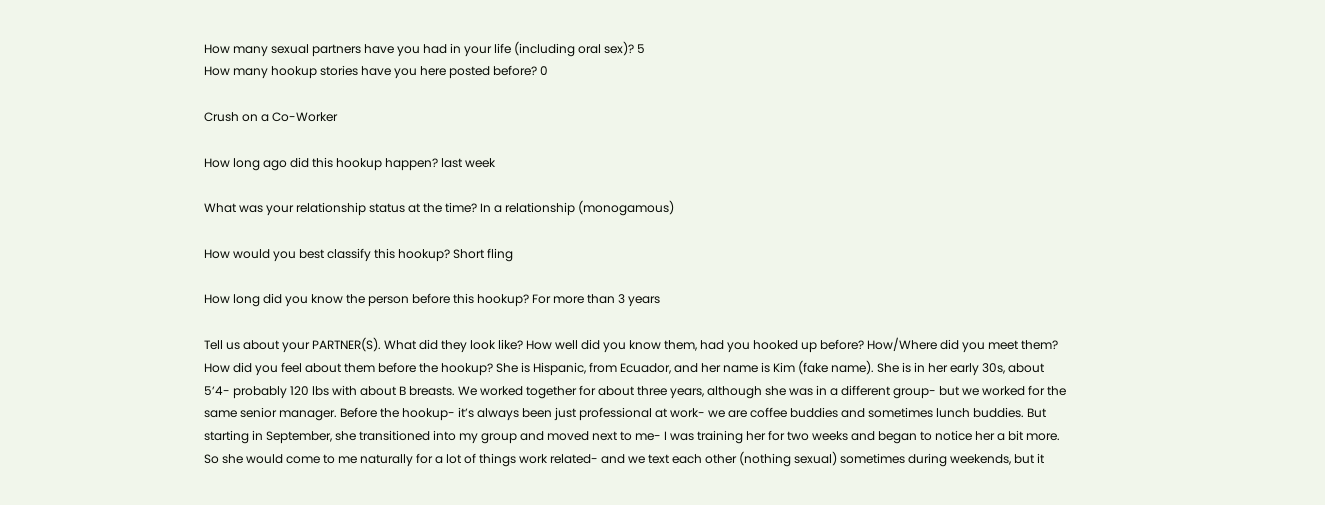How many sexual partners have you had in your life (including oral sex)? 5
How many hookup stories have you here posted before? 0

Crush on a Co-Worker

How long ago did this hookup happen? last week

What was your relationship status at the time? In a relationship (monogamous)

How would you best classify this hookup? Short fling

How long did you know the person before this hookup? For more than 3 years

Tell us about your PARTNER(S). What did they look like? How well did you know them, had you hooked up before? How/Where did you meet them? How did you feel about them before the hookup? She is Hispanic, from Ecuador, and her name is Kim (fake name). She is in her early 30s, about 5’4- probably 120 lbs with about B breasts. We worked together for about three years, although she was in a different group- but we worked for the same senior manager. Before the hookup- it’s always been just professional at work- we are coffee buddies and sometimes lunch buddies. But starting in September, she transitioned into my group and moved next to me- I was training her for two weeks and began to notice her a bit more. So she would come to me naturally for a lot of things work related- and we text each other (nothing sexual) sometimes during weekends, but it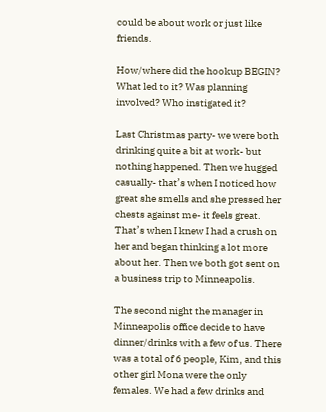could be about work or just like friends.

How/where did the hookup BEGIN? What led to it? Was planning involved? Who instigated it?

Last Christmas party- we were both drinking quite a bit at work- but nothing happened. Then we hugged casually- that’s when I noticed how great she smells and she pressed her chests against me- it feels great. That’s when I knew I had a crush on her and began thinking a lot more about her. Then we both got sent on a business trip to Minneapolis.

The second night the manager in Minneapolis office decide to have dinner/drinks with a few of us. There was a total of 6 people, Kim, and this other girl Mona were the only females. We had a few drinks and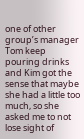one of other group’s manager Tom keep pouring drinks and Kim got the sense that maybe she had a little too much, so she asked me to not lose sight of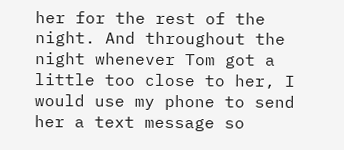her for the rest of the night. And throughout the night whenever Tom got a little too close to her, I would use my phone to send her a text message so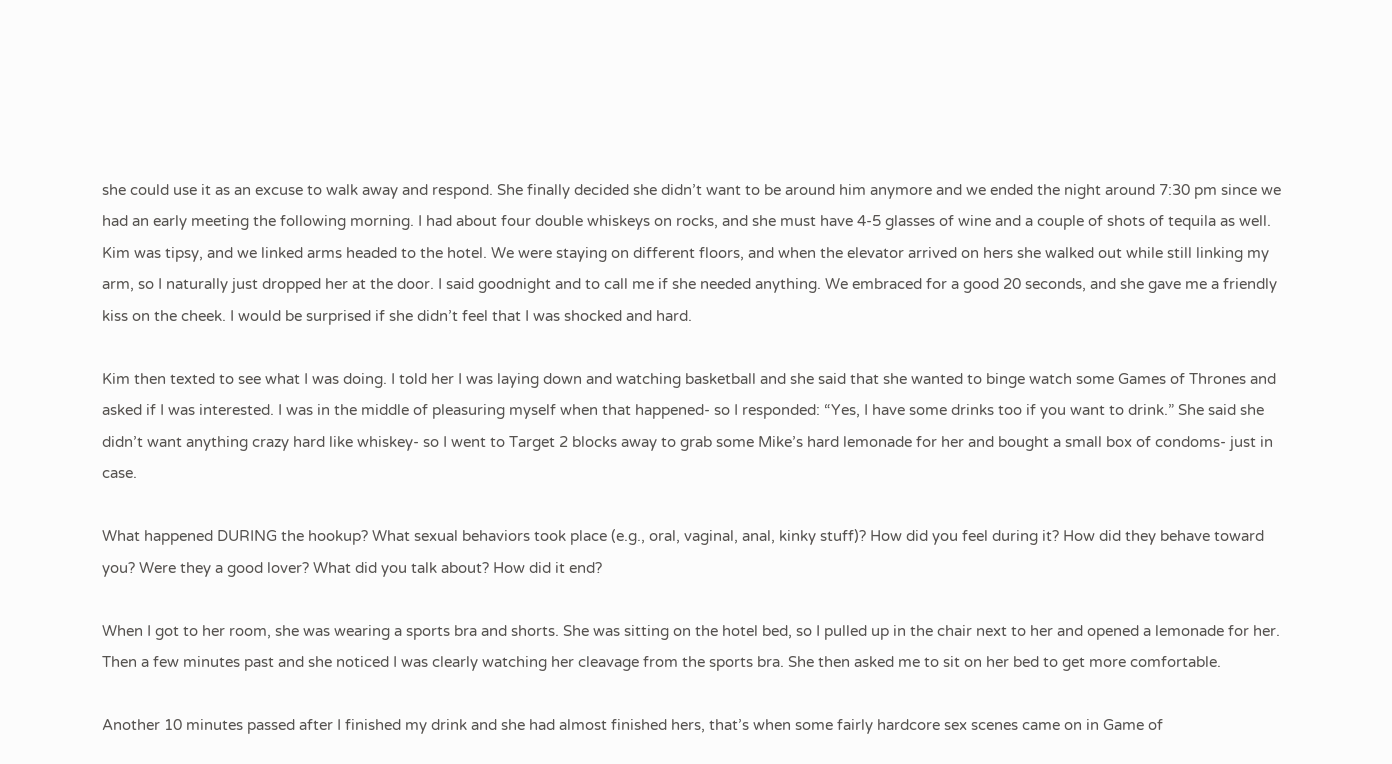she could use it as an excuse to walk away and respond. She finally decided she didn’t want to be around him anymore and we ended the night around 7:30 pm since we had an early meeting the following morning. I had about four double whiskeys on rocks, and she must have 4-5 glasses of wine and a couple of shots of tequila as well. Kim was tipsy, and we linked arms headed to the hotel. We were staying on different floors, and when the elevator arrived on hers she walked out while still linking my arm, so I naturally just dropped her at the door. I said goodnight and to call me if she needed anything. We embraced for a good 20 seconds, and she gave me a friendly kiss on the cheek. I would be surprised if she didn’t feel that I was shocked and hard.

Kim then texted to see what I was doing. I told her I was laying down and watching basketball and she said that she wanted to binge watch some Games of Thrones and asked if I was interested. I was in the middle of pleasuring myself when that happened- so I responded: “Yes, I have some drinks too if you want to drink.” She said she didn’t want anything crazy hard like whiskey- so I went to Target 2 blocks away to grab some Mike’s hard lemonade for her and bought a small box of condoms- just in case.

What happened DURING the hookup? What sexual behaviors took place (e.g., oral, vaginal, anal, kinky stuff)? How did you feel during it? How did they behave toward you? Were they a good lover? What did you talk about? How did it end?

When I got to her room, she was wearing a sports bra and shorts. She was sitting on the hotel bed, so I pulled up in the chair next to her and opened a lemonade for her. Then a few minutes past and she noticed I was clearly watching her cleavage from the sports bra. She then asked me to sit on her bed to get more comfortable.

Another 10 minutes passed after I finished my drink and she had almost finished hers, that’s when some fairly hardcore sex scenes came on in Game of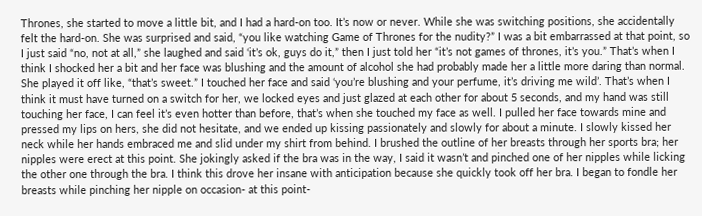Thrones, she started to move a little bit, and I had a hard-on too. It’s now or never. While she was switching positions, she accidentally felt the hard-on. She was surprised and said, “you like watching Game of Thrones for the nudity?” I was a bit embarrassed at that point, so I just said “no, not at all,” she laughed and said ‘it’s ok, guys do it,” then I just told her “it’s not games of thrones, it’s you.” That’s when I think I shocked her a bit and her face was blushing and the amount of alcohol she had probably made her a little more daring than normal. She played it off like, “that’s sweet.” I touched her face and said ‘you’re blushing and your perfume, it’s driving me wild’. That’s when I think it must have turned on a switch for her, we locked eyes and just glazed at each other for about 5 seconds, and my hand was still touching her face, I can feel it’s even hotter than before, that’s when she touched my face as well. I pulled her face towards mine and pressed my lips on hers, she did not hesitate, and we ended up kissing passionately and slowly for about a minute. I slowly kissed her neck while her hands embraced me and slid under my shirt from behind. I brushed the outline of her breasts through her sports bra; her nipples were erect at this point. She jokingly asked if the bra was in the way, I said it wasn’t and pinched one of her nipples while licking the other one through the bra. I think this drove her insane with anticipation because she quickly took off her bra. I began to fondle her breasts while pinching her nipple on occasion- at this point-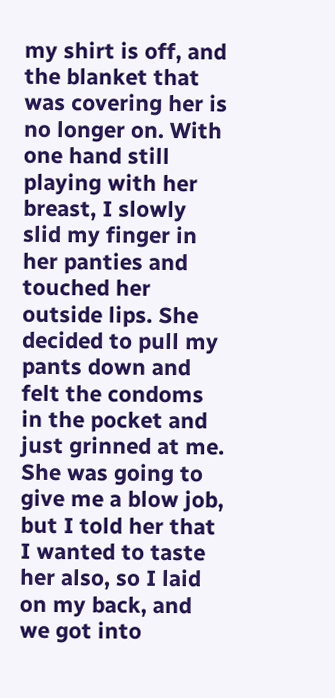my shirt is off, and the blanket that was covering her is no longer on. With one hand still playing with her breast, I slowly slid my finger in her panties and touched her outside lips. She decided to pull my pants down and felt the condoms in the pocket and just grinned at me. She was going to give me a blow job, but I told her that I wanted to taste her also, so I laid on my back, and we got into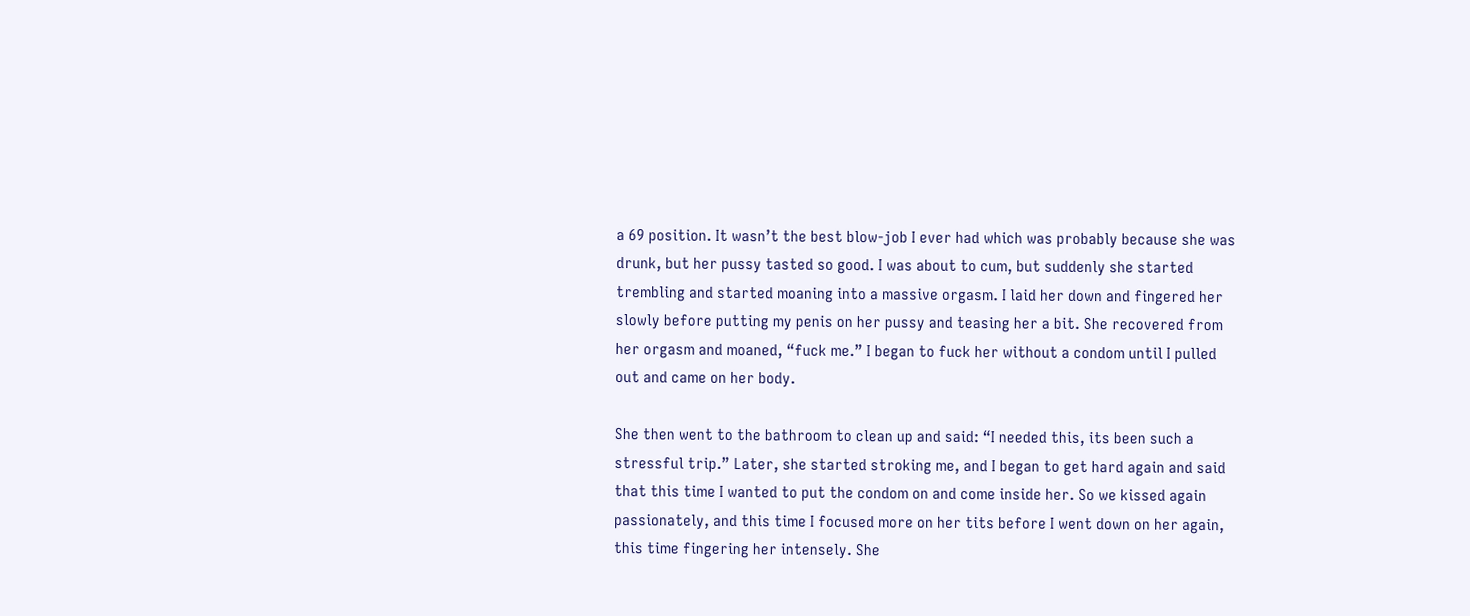a 69 position. It wasn’t the best blow-job I ever had which was probably because she was drunk, but her pussy tasted so good. I was about to cum, but suddenly she started trembling and started moaning into a massive orgasm. I laid her down and fingered her slowly before putting my penis on her pussy and teasing her a bit. She recovered from her orgasm and moaned, “fuck me.” I began to fuck her without a condom until I pulled out and came on her body.

She then went to the bathroom to clean up and said: “I needed this, its been such a stressful trip.” Later, she started stroking me, and I began to get hard again and said that this time I wanted to put the condom on and come inside her. So we kissed again passionately, and this time I focused more on her tits before I went down on her again, this time fingering her intensely. She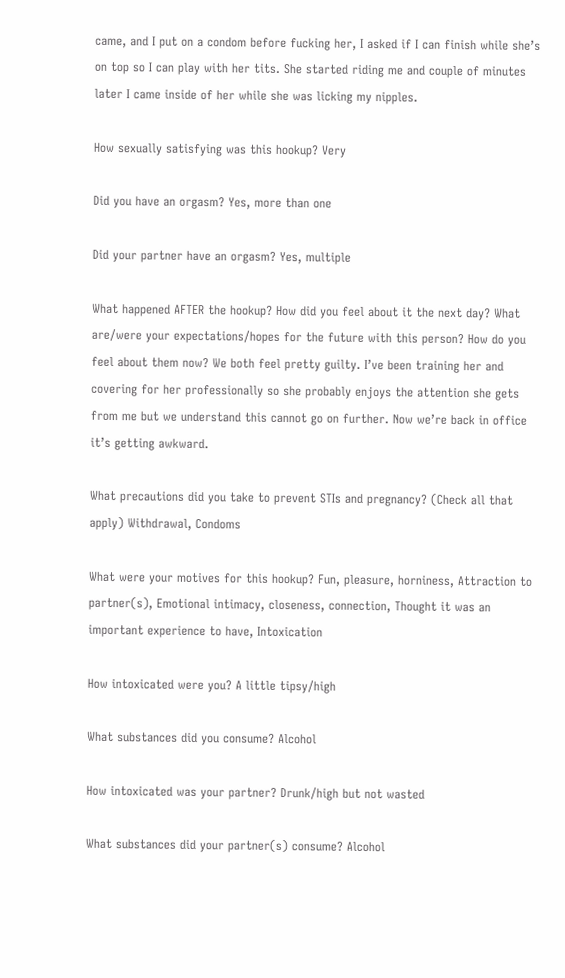came, and I put on a condom before fucking her, I asked if I can finish while she’s on top so I can play with her tits. She started riding me and couple of minutes later I came inside of her while she was licking my nipples.

How sexually satisfying was this hookup? Very

Did you have an orgasm? Yes, more than one

Did your partner have an orgasm? Yes, multiple

What happened AFTER the hookup? How did you feel about it the next day? What are/were your expectations/hopes for the future with this person? How do you feel about them now? We both feel pretty guilty. I’ve been training her and covering for her professionally so she probably enjoys the attention she gets from me but we understand this cannot go on further. Now we’re back in office it’s getting awkward.

What precautions did you take to prevent STIs and pregnancy? (Check all that apply) Withdrawal, Condoms

What were your motives for this hookup? Fun, pleasure, horniness, Attraction to partner(s), Emotional intimacy, closeness, connection, Thought it was an important experience to have, Intoxication

How intoxicated were you? A little tipsy/high

What substances did you consume? Alcohol

How intoxicated was your partner? Drunk/high but not wasted

What substances did your partner(s) consume? Alcohol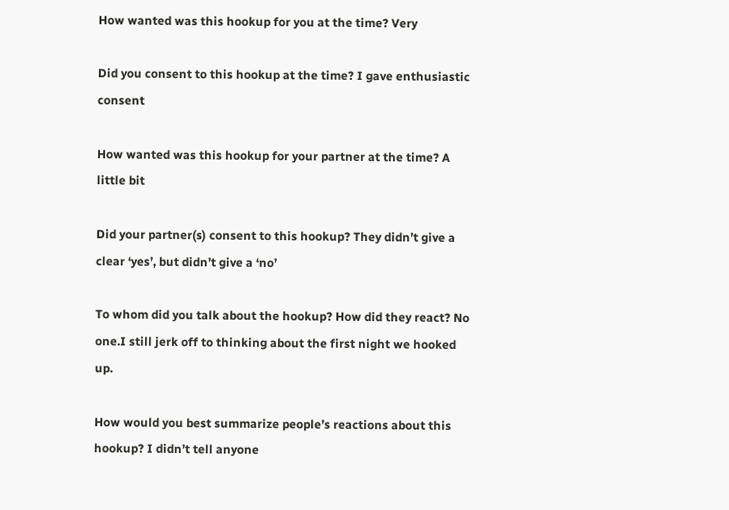How wanted was this hookup for you at the time? Very

Did you consent to this hookup at the time? I gave enthusiastic consent

How wanted was this hookup for your partner at the time? A little bit

Did your partner(s) consent to this hookup? They didn’t give a clear ‘yes’, but didn’t give a ‘no’

To whom did you talk about the hookup? How did they react? No one.I still jerk off to thinking about the first night we hooked up.

How would you best summarize people’s reactions about this hookup? I didn’t tell anyone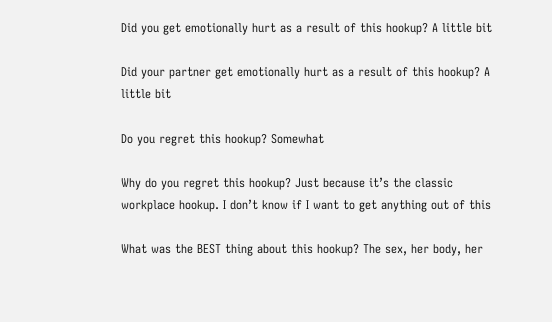Did you get emotionally hurt as a result of this hookup? A little bit

Did your partner get emotionally hurt as a result of this hookup? A little bit

Do you regret this hookup? Somewhat

Why do you regret this hookup? Just because it’s the classic workplace hookup. I don’t know if I want to get anything out of this

What was the BEST thing about this hookup? The sex, her body, her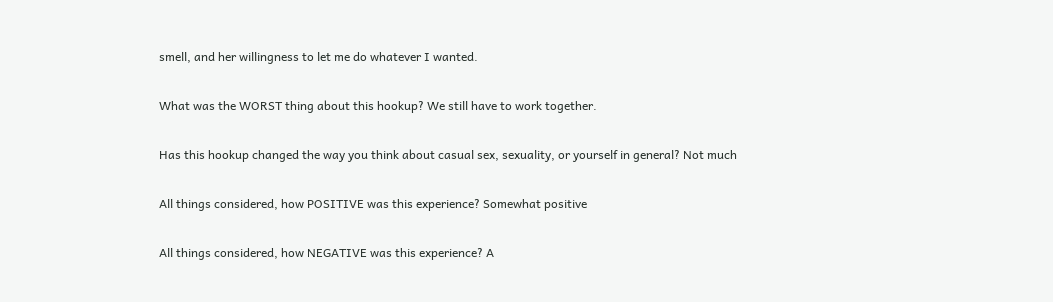smell, and her willingness to let me do whatever I wanted.

What was the WORST thing about this hookup? We still have to work together.

Has this hookup changed the way you think about casual sex, sexuality, or yourself in general? Not much

All things considered, how POSITIVE was this experience? Somewhat positive

All things considered, how NEGATIVE was this experience? A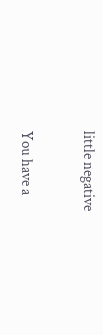little negative

You have a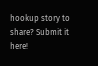hookup story to share? Submit it here!